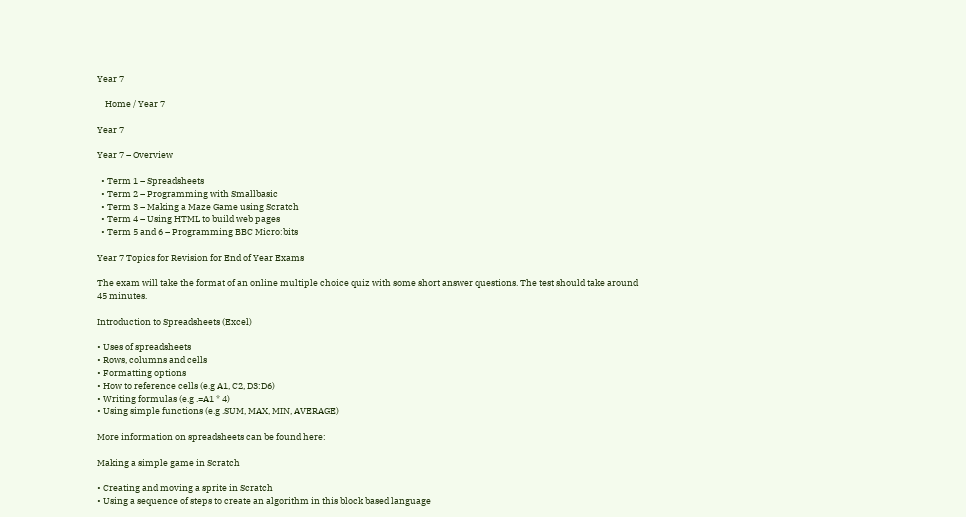Year 7

    Home / Year 7

Year 7

Year 7 – Overview

  • Term 1 – Spreadsheets
  • Term 2 – Programming with Smallbasic
  • Term 3 – Making a Maze Game using Scratch
  • Term 4 – Using HTML to build web pages
  • Term 5 and 6 – Programming BBC Micro:bits

Year 7 Topics for Revision for End of Year Exams

The exam will take the format of an online multiple choice quiz with some short answer questions. The test should take around 45 minutes.

Introduction to Spreadsheets (Excel)

• Uses of spreadsheets
• Rows, columns and cells
• Formatting options
• How to reference cells (e.g A1, C2, D3:D6)
• Writing formulas (e.g .=A1 * 4)
• Using simple functions (e.g .SUM, MAX, MIN, AVERAGE)

More information on spreadsheets can be found here:

Making a simple game in Scratch

• Creating and moving a sprite in Scratch
• Using a sequence of steps to create an algorithm in this block based language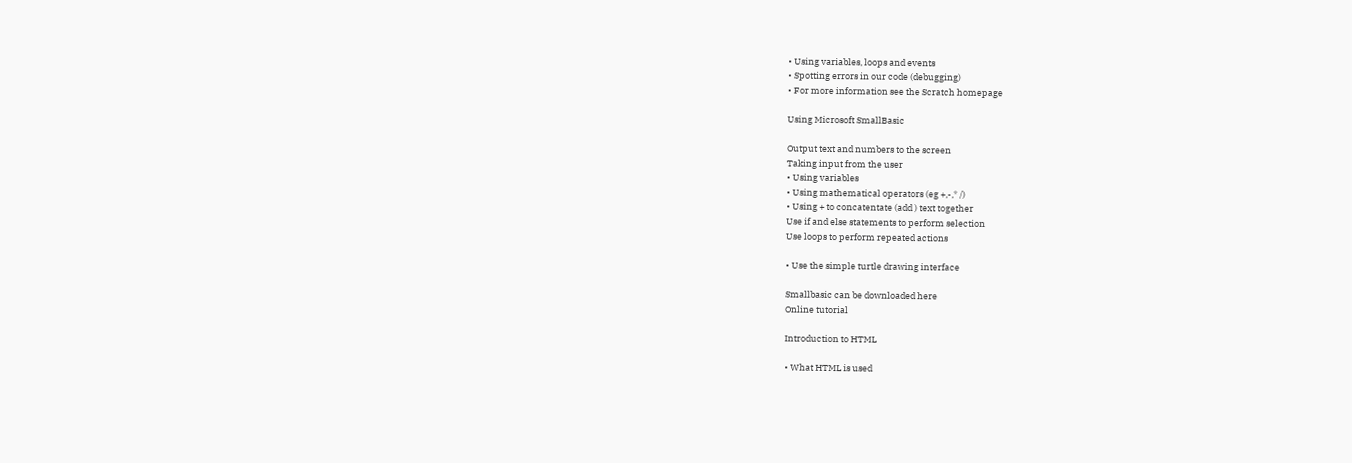• Using variables, loops and events
• Spotting errors in our code (debugging)
• For more information see the Scratch homepage

Using Microsoft SmallBasic

Output text and numbers to the screen
Taking input from the user
• Using variables
• Using mathematical operators (eg +,-,* /)
• Using + to concatentate (add ) text together
Use if and else statements to perform selection
Use loops to perform repeated actions

• Use the simple turtle drawing interface

Smallbasic can be downloaded here
Online tutorial

Introduction to HTML

• What HTML is used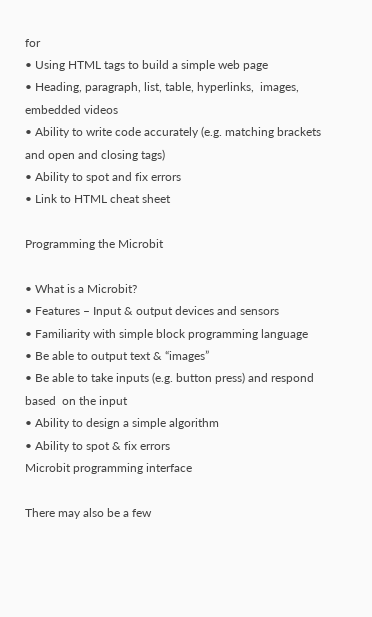for
• Using HTML tags to build a simple web page
• Heading, paragraph, list, table, hyperlinks,  images, embedded videos
• Ability to write code accurately (e.g. matching brackets and open and closing tags)
• Ability to spot and fix errors
• Link to HTML cheat sheet

Programming the Microbit

• What is a Microbit?
• Features – Input & output devices and sensors
• Familiarity with simple block programming language
• Be able to output text & “images”
• Be able to take inputs (e.g. button press) and respond based  on the input
• Ability to design a simple algorithm
• Ability to spot & fix errors
Microbit programming interface

There may also be a few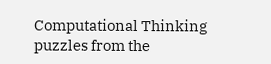Computational Thinking puzzles from the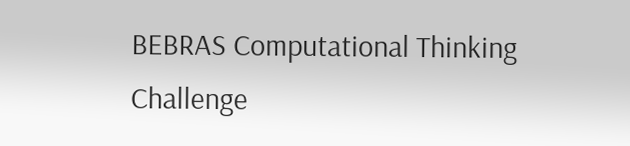BEBRAS Computational Thinking Challenge